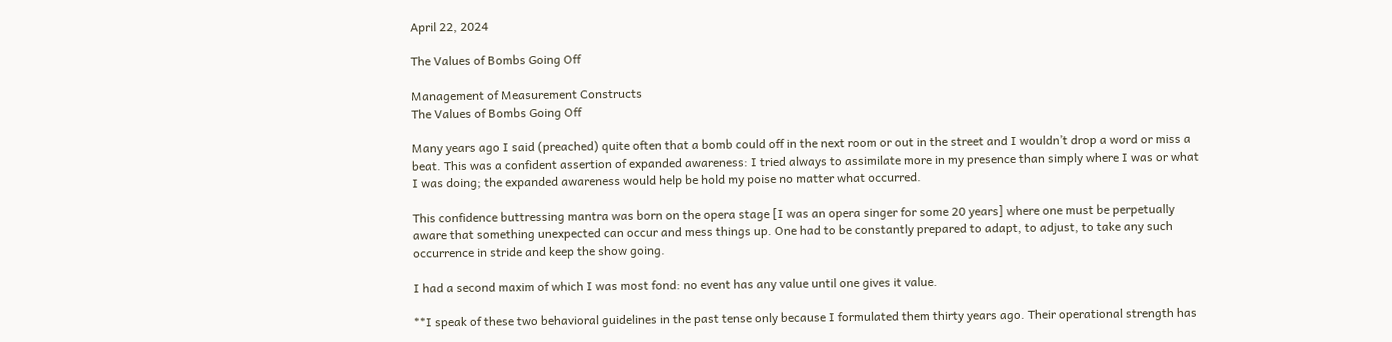April 22, 2024

The Values of Bombs Going Off

Management of Measurement Constructs
The Values of Bombs Going Off

Many years ago I said (preached) quite often that a bomb could off in the next room or out in the street and I wouldn’t drop a word or miss a beat. This was a confident assertion of expanded awareness: I tried always to assimilate more in my presence than simply where I was or what I was doing; the expanded awareness would help be hold my poise no matter what occurred.

This confidence buttressing mantra was born on the opera stage [I was an opera singer for some 20 years] where one must be perpetually aware that something unexpected can occur and mess things up. One had to be constantly prepared to adapt, to adjust, to take any such occurrence in stride and keep the show going.

I had a second maxim of which I was most fond: no event has any value until one gives it value.

**I speak of these two behavioral guidelines in the past tense only because I formulated them thirty years ago. Their operational strength has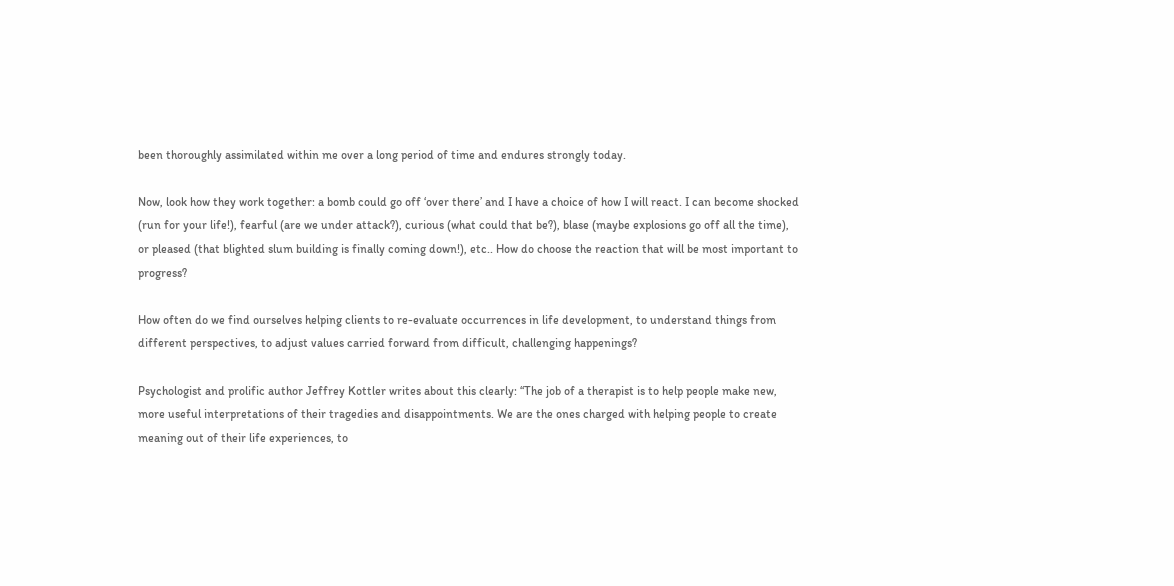been thoroughly assimilated within me over a long period of time and endures strongly today.

Now, look how they work together: a bomb could go off ‘over there’ and I have a choice of how I will react. I can become shocked (run for your life!), fearful (are we under attack?), curious (what could that be?), blase (maybe explosions go off all the time), or pleased (that blighted slum building is finally coming down!), etc.. How do choose the reaction that will be most important to progress?

How often do we find ourselves helping clients to re-evaluate occurrences in life development, to understand things from different perspectives, to adjust values carried forward from difficult, challenging happenings?

Psychologist and prolific author Jeffrey Kottler writes about this clearly: “The job of a therapist is to help people make new, more useful interpretations of their tragedies and disappointments. We are the ones charged with helping people to create meaning out of their life experiences, to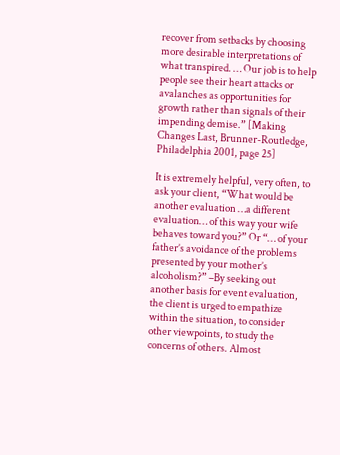recover from setbacks by choosing more desirable interpretations of what transpired. … Our job is to help people see their heart attacks or avalanches as opportunities for growth rather than signals of their impending demise.” [Making Changes Last, Brunner-Routledge, Philadelphia 2001, page 25]

It is extremely helpful, very often, to ask your client, “What would be another evaluation …a different evaluation… of this way your wife behaves toward you?” Or “… of your father’s avoidance of the problems presented by your mother’s alcoholism?” –By seeking out another basis for event evaluation, the client is urged to empathize within the situation, to consider other viewpoints, to study the concerns of others. Almost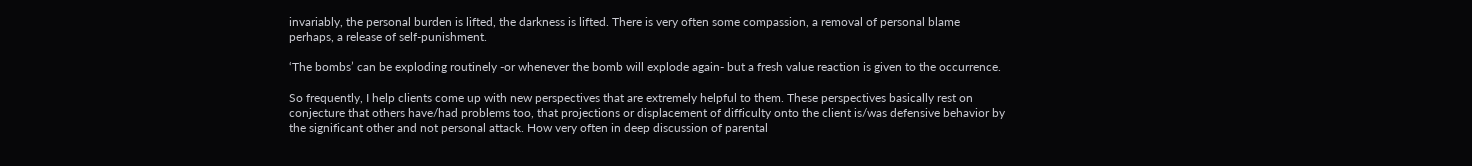invariably, the personal burden is lifted, the darkness is lifted. There is very often some compassion, a removal of personal blame perhaps, a release of self-punishment.

‘The bombs’ can be exploding routinely -or whenever the bomb will explode again- but a fresh value reaction is given to the occurrence.

So frequently, I help clients come up with new perspectives that are extremely helpful to them. These perspectives basically rest on conjecture that others have/had problems too, that projections or displacement of difficulty onto the client is/was defensive behavior by the significant other and not personal attack. How very often in deep discussion of parental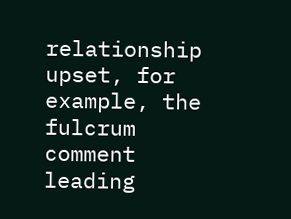relationship upset, for example, the fulcrum comment leading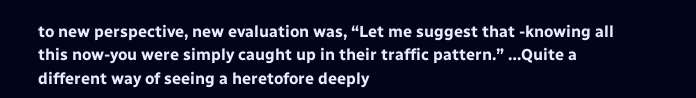to new perspective, new evaluation was, “Let me suggest that -knowing all this now-you were simply caught up in their traffic pattern.” …Quite a different way of seeing a heretofore deeply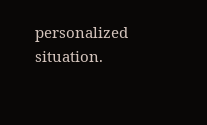personalized situation.